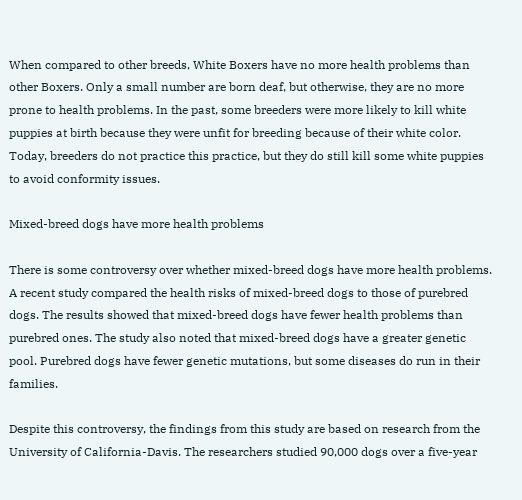When compared to other breeds, White Boxers have no more health problems than other Boxers. Only a small number are born deaf, but otherwise, they are no more prone to health problems. In the past, some breeders were more likely to kill white puppies at birth because they were unfit for breeding because of their white color. Today, breeders do not practice this practice, but they do still kill some white puppies to avoid conformity issues.

Mixed-breed dogs have more health problems

There is some controversy over whether mixed-breed dogs have more health problems. A recent study compared the health risks of mixed-breed dogs to those of purebred dogs. The results showed that mixed-breed dogs have fewer health problems than purebred ones. The study also noted that mixed-breed dogs have a greater genetic pool. Purebred dogs have fewer genetic mutations, but some diseases do run in their families.

Despite this controversy, the findings from this study are based on research from the University of California-Davis. The researchers studied 90,000 dogs over a five-year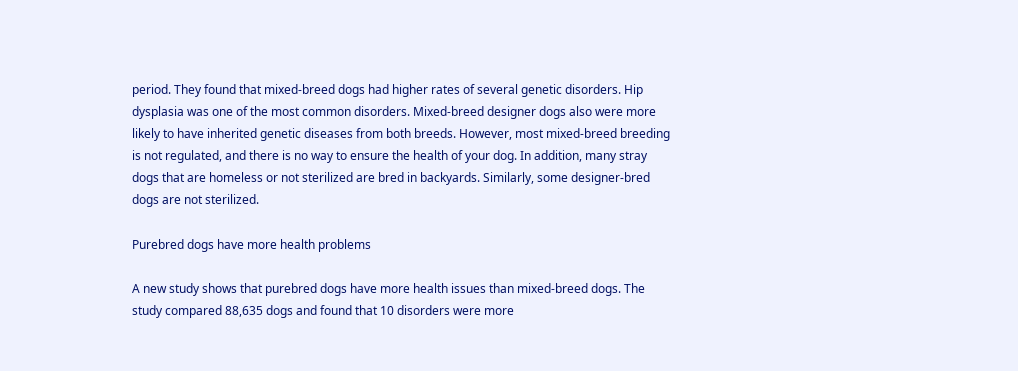period. They found that mixed-breed dogs had higher rates of several genetic disorders. Hip dysplasia was one of the most common disorders. Mixed-breed designer dogs also were more likely to have inherited genetic diseases from both breeds. However, most mixed-breed breeding is not regulated, and there is no way to ensure the health of your dog. In addition, many stray dogs that are homeless or not sterilized are bred in backyards. Similarly, some designer-bred dogs are not sterilized.

Purebred dogs have more health problems

A new study shows that purebred dogs have more health issues than mixed-breed dogs. The study compared 88,635 dogs and found that 10 disorders were more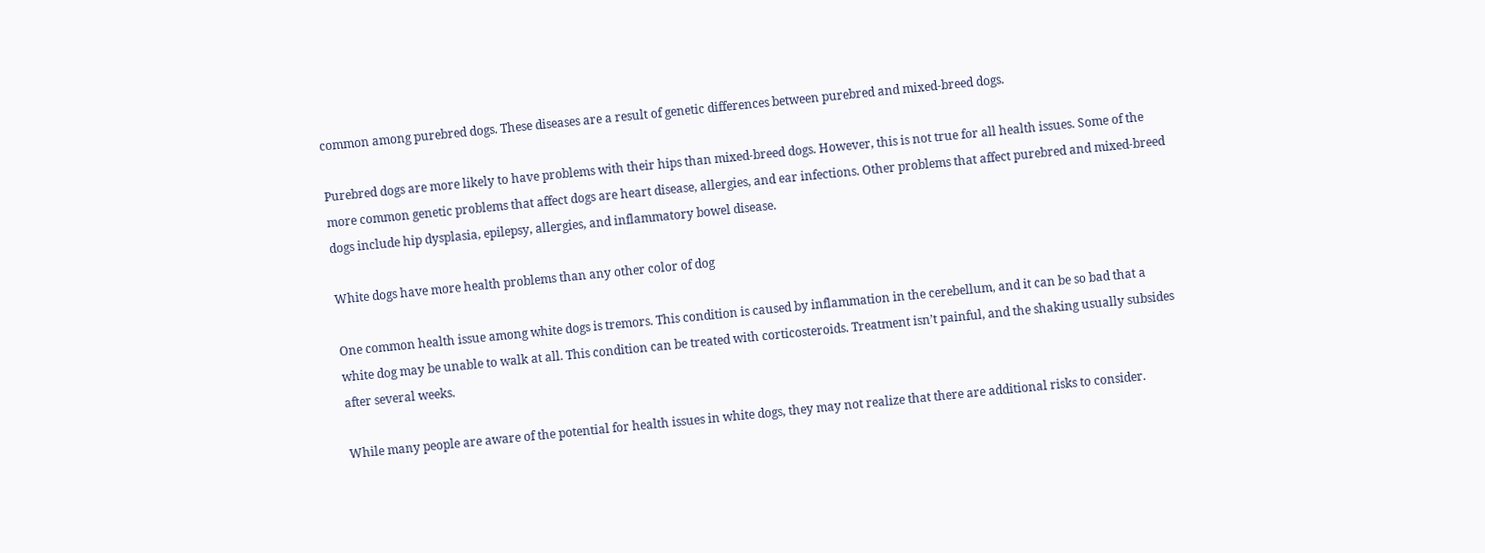common among purebred dogs. These diseases are a result of genetic differences between purebred and mixed-breed dogs.

Purebred dogs are more likely to have problems with their hips than mixed-breed dogs. However, this is not true for all health issues. Some of the more common genetic problems that affect dogs are heart disease, allergies, and ear infections. Other problems that affect purebred and mixed-breed dogs include hip dysplasia, epilepsy, allergies, and inflammatory bowel disease.

White dogs have more health problems than any other color of dog

One common health issue among white dogs is tremors. This condition is caused by inflammation in the cerebellum, and it can be so bad that a white dog may be unable to walk at all. This condition can be treated with corticosteroids. Treatment isn’t painful, and the shaking usually subsides after several weeks.

While many people are aware of the potential for health issues in white dogs, they may not realize that there are additional risks to consider.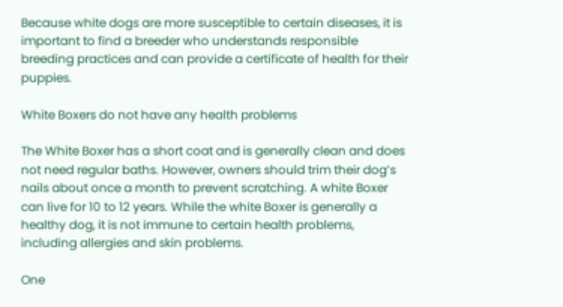Because white dogs are more susceptible to certain diseases, it is important to find a breeder who understands responsible breeding practices and can provide a certificate of health for their puppies.

White Boxers do not have any health problems

The White Boxer has a short coat and is generally clean and does not need regular baths. However, owners should trim their dog’s nails about once a month to prevent scratching. A white Boxer can live for 10 to 12 years. While the white Boxer is generally a healthy dog, it is not immune to certain health problems, including allergies and skin problems.

One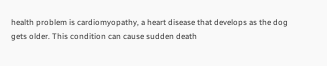health problem is cardiomyopathy, a heart disease that develops as the dog gets older. This condition can cause sudden death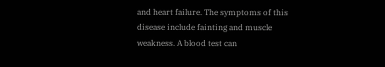and heart failure. The symptoms of this disease include fainting and muscle weakness. A blood test can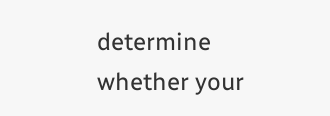determine whether your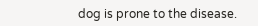dog is prone to the disease.